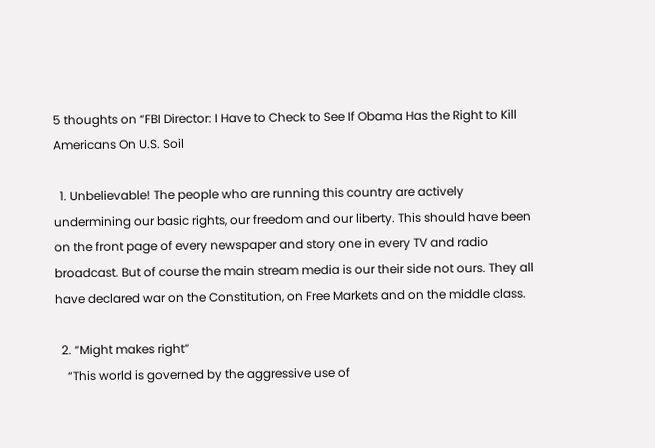5 thoughts on “FBI Director: I Have to Check to See If Obama Has the Right to Kill Americans On U.S. Soil

  1. Unbelievable! The people who are running this country are actively undermining our basic rights, our freedom and our liberty. This should have been on the front page of every newspaper and story one in every TV and radio broadcast. But of course the main stream media is our their side not ours. They all have declared war on the Constitution, on Free Markets and on the middle class.

  2. “Might makes right”
    “This world is governed by the aggressive use of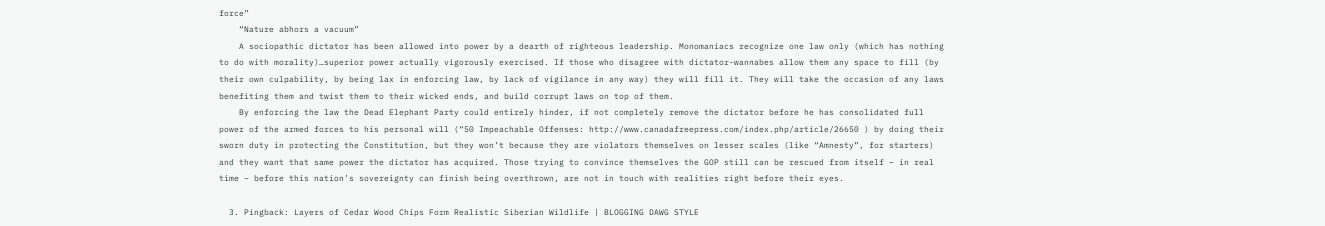force”
    “Nature abhors a vacuum”
    A sociopathic dictator has been allowed into power by a dearth of righteous leadership. Monomaniacs recognize one law only (which has nothing to do with morality)…superior power actually vigorously exercised. If those who disagree with dictator-wannabes allow them any space to fill (by their own culpability, by being lax in enforcing law, by lack of vigilance in any way) they will fill it. They will take the occasion of any laws benefiting them and twist them to their wicked ends, and build corrupt laws on top of them.
    By enforcing the law the Dead Elephant Party could entirely hinder, if not completely remove the dictator before he has consolidated full power of the armed forces to his personal will (“50 Impeachable Offenses: http://www.canadafreepress.com/index.php/article/26650 ) by doing their sworn duty in protecting the Constitution, but they won’t because they are violators themselves on lesser scales (like “Amnesty”, for starters) and they want that same power the dictator has acquired. Those trying to convince themselves the GOP still can be rescued from itself – in real time – before this nation’s sovereignty can finish being overthrown, are not in touch with realities right before their eyes.

  3. Pingback: Layers of Cedar Wood Chips Form Realistic Siberian Wildlife | BLOGGING DAWG STYLE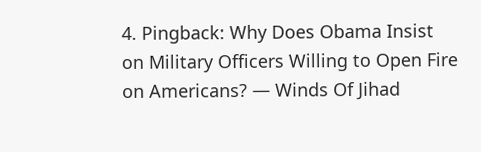4. Pingback: Why Does Obama Insist on Military Officers Willing to Open Fire on Americans? — Winds Of Jihad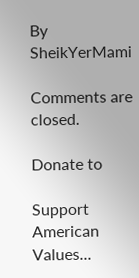By SheikYerMami

Comments are closed.

Donate to

Support American Values...